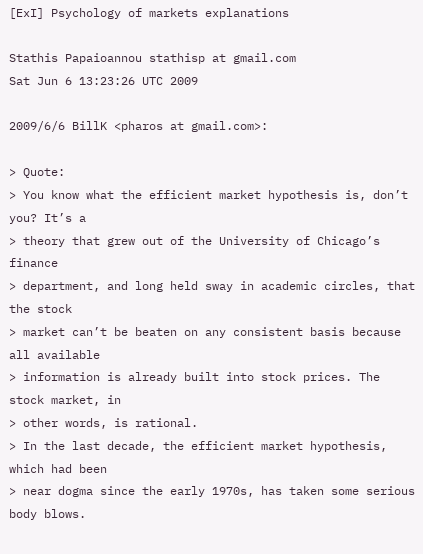[ExI] Psychology of markets explanations

Stathis Papaioannou stathisp at gmail.com
Sat Jun 6 13:23:26 UTC 2009

2009/6/6 BillK <pharos at gmail.com>:

> Quote:
> You know what the efficient market hypothesis is, don’t you? It’s a
> theory that grew out of the University of Chicago’s finance
> department, and long held sway in academic circles, that the stock
> market can’t be beaten on any consistent basis because all available
> information is already built into stock prices. The stock market, in
> other words, is rational.
> In the last decade, the efficient market hypothesis, which had been
> near dogma since the early 1970s, has taken some serious body blows.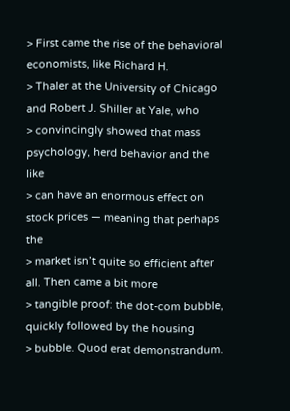> First came the rise of the behavioral economists, like Richard H.
> Thaler at the University of Chicago and Robert J. Shiller at Yale, who
> convincingly showed that mass psychology, herd behavior and the like
> can have an enormous effect on stock prices — meaning that perhaps the
> market isn’t quite so efficient after all. Then came a bit more
> tangible proof: the dot-com bubble, quickly followed by the housing
> bubble. Quod erat demonstrandum.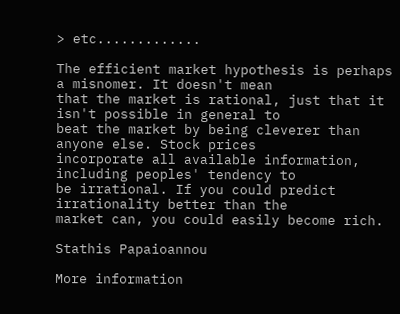> etc.............

The efficient market hypothesis is perhaps a misnomer. It doesn't mean
that the market is rational, just that it isn't possible in general to
beat the market by being cleverer than anyone else. Stock prices
incorporate all available information, including peoples' tendency to
be irrational. If you could predict irrationality better than the
market can, you could easily become rich.

Stathis Papaioannou

More information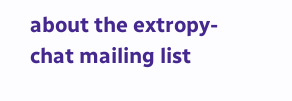about the extropy-chat mailing list